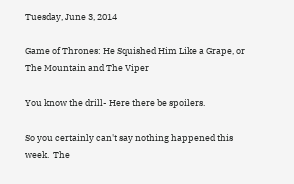Tuesday, June 3, 2014

Game of Thrones: He Squished Him Like a Grape, or The Mountain and The Viper

You know the drill- Here there be spoilers.

So you certainly can't say nothing happened this week.  The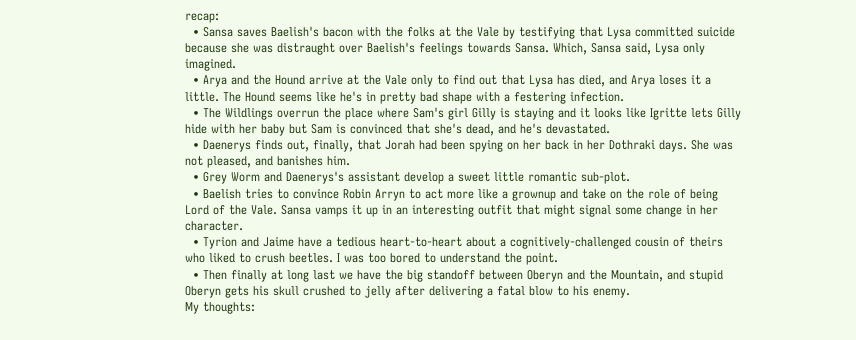recap:
  • Sansa saves Baelish's bacon with the folks at the Vale by testifying that Lysa committed suicide because she was distraught over Baelish's feelings towards Sansa. Which, Sansa said, Lysa only imagined.
  • Arya and the Hound arrive at the Vale only to find out that Lysa has died, and Arya loses it a little. The Hound seems like he's in pretty bad shape with a festering infection.
  • The Wildlings overrun the place where Sam's girl Gilly is staying and it looks like Igritte lets Gilly hide with her baby but Sam is convinced that she's dead, and he's devastated.
  • Daenerys finds out, finally, that Jorah had been spying on her back in her Dothraki days. She was not pleased, and banishes him.
  • Grey Worm and Daenerys's assistant develop a sweet little romantic sub-plot.
  • Baelish tries to convince Robin Arryn to act more like a grownup and take on the role of being Lord of the Vale. Sansa vamps it up in an interesting outfit that might signal some change in her character.
  • Tyrion and Jaime have a tedious heart-to-heart about a cognitively-challenged cousin of theirs who liked to crush beetles. I was too bored to understand the point.
  • Then finally at long last we have the big standoff between Oberyn and the Mountain, and stupid Oberyn gets his skull crushed to jelly after delivering a fatal blow to his enemy.
My thoughts: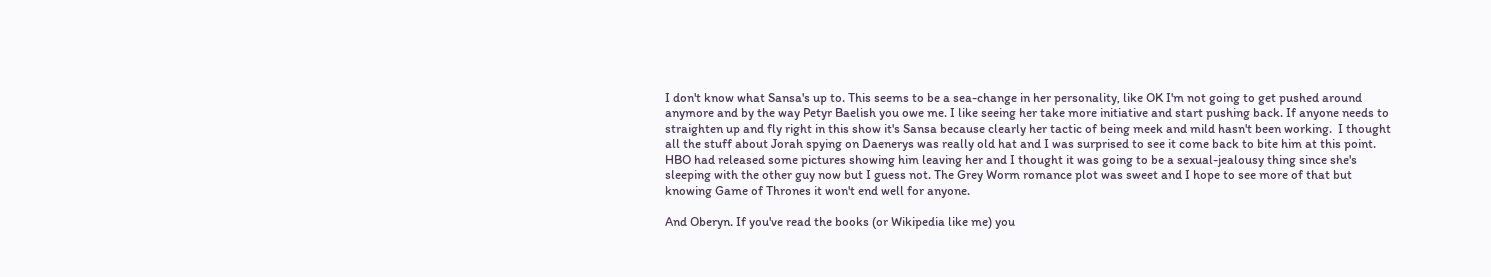I don't know what Sansa's up to. This seems to be a sea-change in her personality, like OK I'm not going to get pushed around anymore and by the way Petyr Baelish you owe me. I like seeing her take more initiative and start pushing back. If anyone needs to straighten up and fly right in this show it's Sansa because clearly her tactic of being meek and mild hasn't been working.  I thought all the stuff about Jorah spying on Daenerys was really old hat and I was surprised to see it come back to bite him at this point. HBO had released some pictures showing him leaving her and I thought it was going to be a sexual-jealousy thing since she's sleeping with the other guy now but I guess not. The Grey Worm romance plot was sweet and I hope to see more of that but knowing Game of Thrones it won't end well for anyone.

And Oberyn. If you've read the books (or Wikipedia like me) you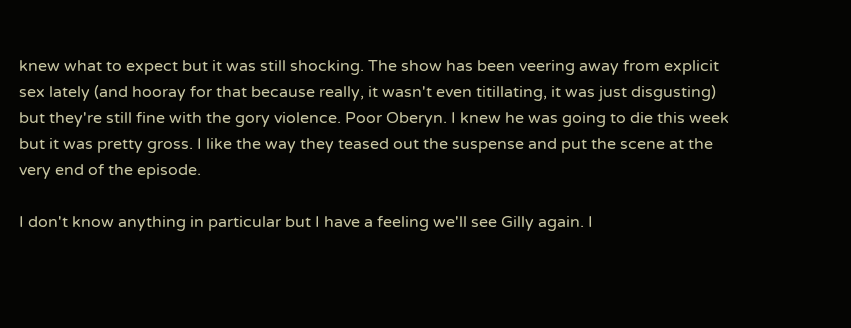knew what to expect but it was still shocking. The show has been veering away from explicit sex lately (and hooray for that because really, it wasn't even titillating, it was just disgusting) but they're still fine with the gory violence. Poor Oberyn. I knew he was going to die this week but it was pretty gross. I like the way they teased out the suspense and put the scene at the very end of the episode.

I don't know anything in particular but I have a feeling we'll see Gilly again. I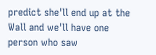predict she'll end up at the Wall and we'll have one person who saw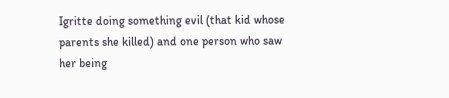Igritte doing something evil (that kid whose parents she killed) and one person who saw her being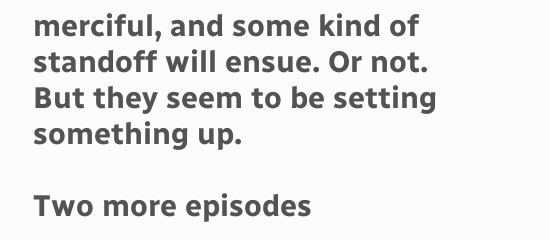merciful, and some kind of standoff will ensue. Or not. But they seem to be setting something up.

Two more episodes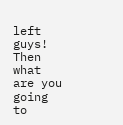left guys! Then what are you going to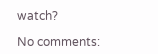watch?

No comments: